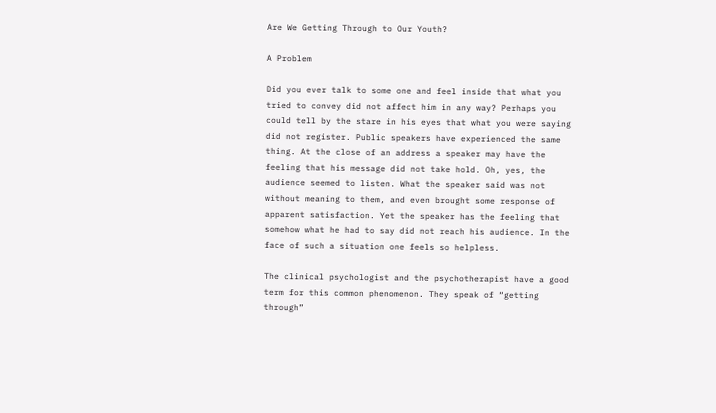Are We Getting Through to Our Youth?

A Problem

Did you ever talk to some one and feel inside that what you tried to convey did not affect him in any way? Perhaps you could tell by the stare in his eyes that what you were saying did not register. Public speakers have experienced the same thing. At the close of an address a speaker may have the feeling that his message did not take hold. Oh, yes, the audience seemed to listen. What the speaker said was not without meaning to them, and even brought some response of apparent satisfaction. Yet the speaker has the feeling that somehow what he had to say did not reach his audience. In the face of such a situation one feels so helpless.

The clinical psychologist and the psychotherapist have a good term for this common phenomenon. They speak of “getting through”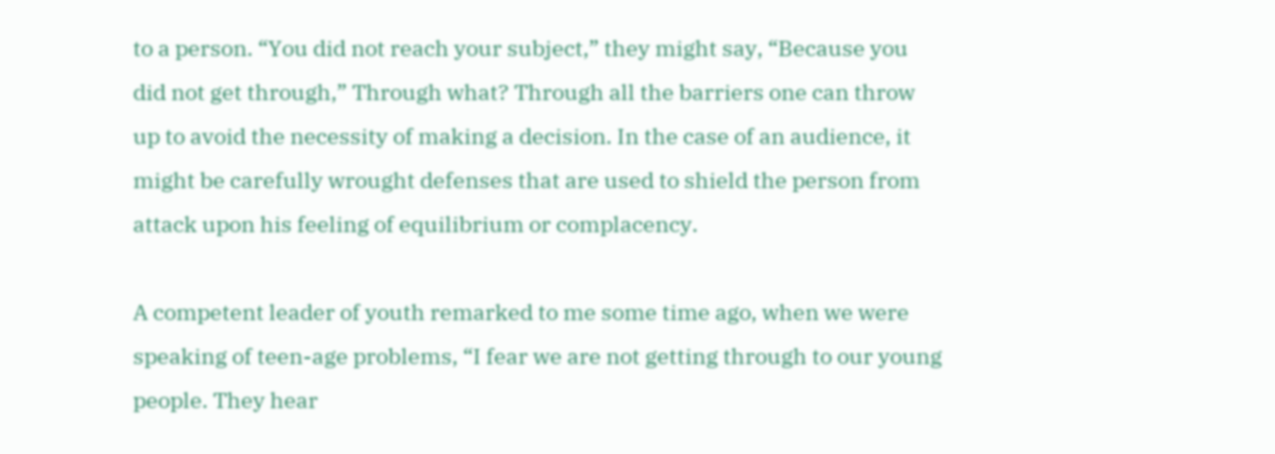to a person. “You did not reach your subject,” they might say, “Because you did not get through,” Through what? Through all the barriers one can throw up to avoid the necessity of making a decision. In the case of an audience, it might be carefully wrought defenses that are used to shield the person from attack upon his feeling of equilibrium or complacency.

A competent leader of youth remarked to me some time ago, when we were speaking of teen-age problems, “I fear we are not getting through to our young people. They hear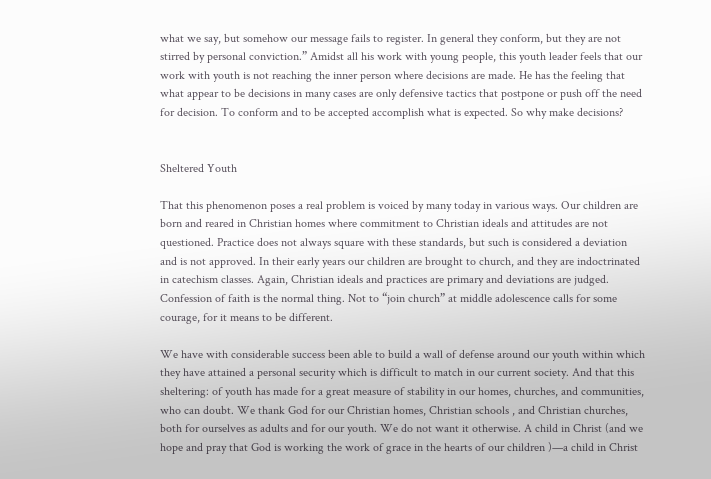what we say, but somehow our message fails to register. In general they conform, but they are not stirred by personal conviction.” Amidst all his work with young people, this youth leader feels that our work with youth is not reaching the inner person where decisions are made. He has the feeling that what appear to be decisions in many cases are only defensive tactics that postpone or push off the need for decision. To conform and to be accepted accomplish what is expected. So why make decisions?


Sheltered Youth

That this phenomenon poses a real problem is voiced by many today in various ways. Our children are born and reared in Christian homes where commitment to Christian ideals and attitudes are not questioned. Practice does not always square with these standards, but such is considered a deviation and is not approved. In their early years our children are brought to church, and they are indoctrinated in catechism classes. Again, Christian ideals and practices are primary and deviations are judged. Confession of faith is the normal thing. Not to “join church” at middle adolescence calls for some courage, for it means to be different.

We have with considerable success been able to build a wall of defense around our youth within which they have attained a personal security which is difficult to match in our current society. And that this sheltering: of youth has made for a great measure of stability in our homes, churches, and communities, who can doubt. We thank God for our Christian homes, Christian schools , and Christian churches, both for ourselves as adults and for our youth. We do not want it otherwise. A child in Christ (and we hope and pray that God is working the work of grace in the hearts of our children )—a child in Christ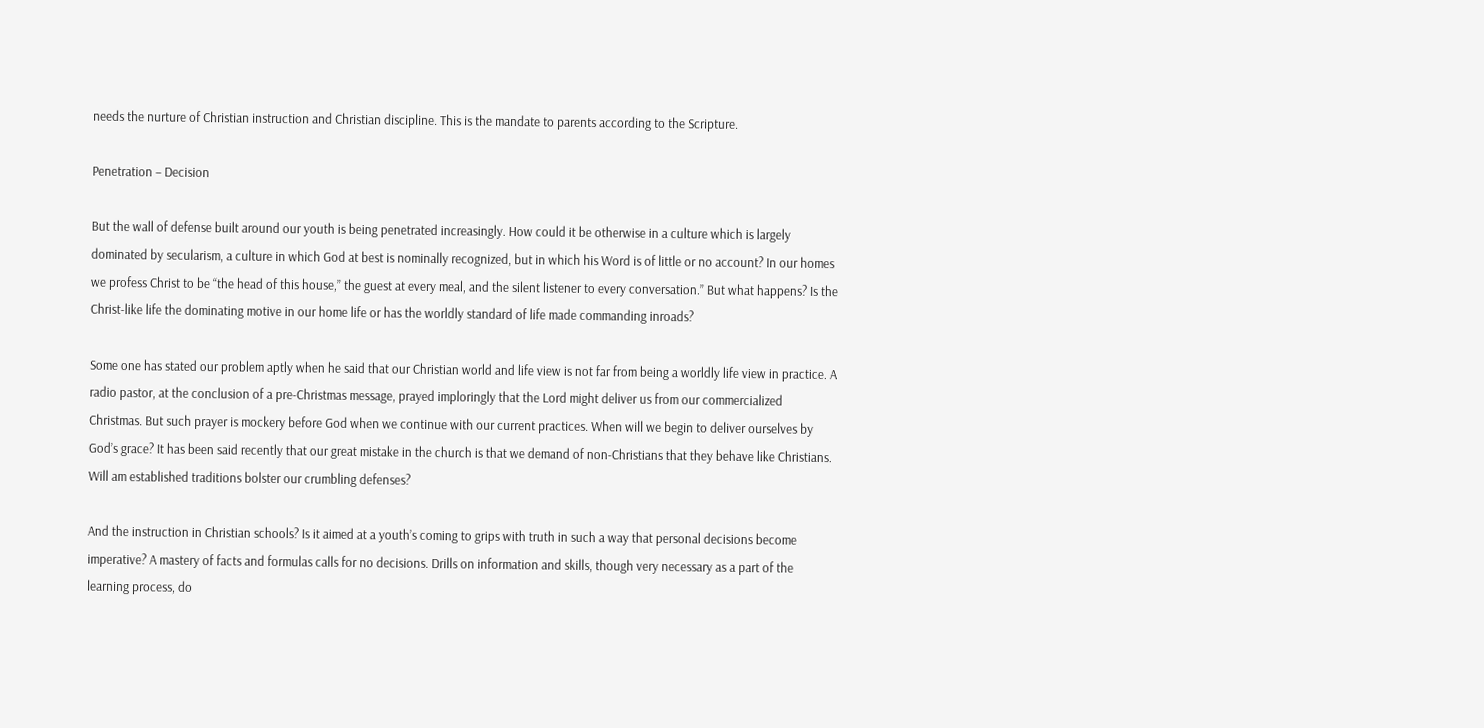needs the nurture of Christian instruction and Christian discipline. This is the mandate to parents according to the Scripture.

Penetration – Decision

But the wall of defense built around our youth is being penetrated increasingly. How could it be otherwise in a culture which is largely dominated by secularism, a culture in which God at best is nominally recognized, but in which his Word is of little or no account? In our homes we profess Christ to be “the head of this house,” the guest at every meal, and the silent listener to every conversation.” But what happens? Is the Christ-like life the dominating motive in our home life or has the worldly standard of life made commanding inroads?

Some one has stated our problem aptly when he said that our Christian world and life view is not far from being a worldly life view in practice. A radio pastor, at the conclusion of a pre-Christmas message, prayed imploringly that the Lord might deliver us from our commercialized Christmas. But such prayer is mockery before God when we continue with our current practices. When will we begin to deliver ourselves by God’s grace? It has been said recently that our great mistake in the church is that we demand of non-Christians that they behave like Christians. Will am established traditions bolster our crumbling defenses?

And the instruction in Christian schools? Is it aimed at a youth’s coming to grips with truth in such a way that personal decisions become imperative? A mastery of facts and formulas calls for no decisions. Drills on information and skills, though very necessary as a part of the learning process, do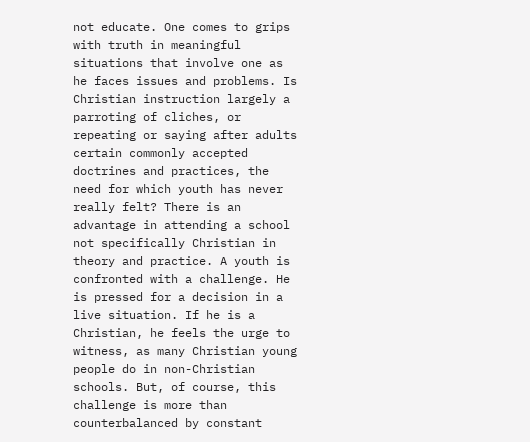not educate. One comes to grips with truth in meaningful situations that involve one as he faces issues and problems. Is Christian instruction largely a parroting of cliches, or repeating or saying after adults certain commonly accepted doctrines and practices, the need for which youth has never really felt? There is an advantage in attending a school not specifically Christian in theory and practice. A youth is confronted with a challenge. He is pressed for a decision in a live situation. If he is a Christian, he feels the urge to witness, as many Christian young people do in non-Christian schools. But, of course, this challenge is more than counterbalanced by constant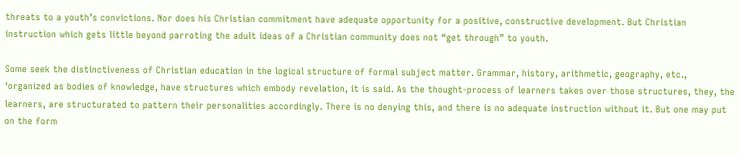threats to a youth’s convictions. Nor does his Christian commitment have adequate opportunity for a positive, constructive development. But Christian instruction which gets little beyond parroting the adult ideas of a Christian community does not “get through” to youth.

Some seek the distinctiveness of Christian education in the logical structure of formal subject matter. Grammar, history, arithmetic, geography, etc., ‘organized as bodies of knowledge, have structures which embody revelation, it is said. As the thought-process of learners takes over those structures, they, the learners, are structurated to pattern their personalities accordingly. There is no denying this, and there is no adequate instruction without it. But one may put on the form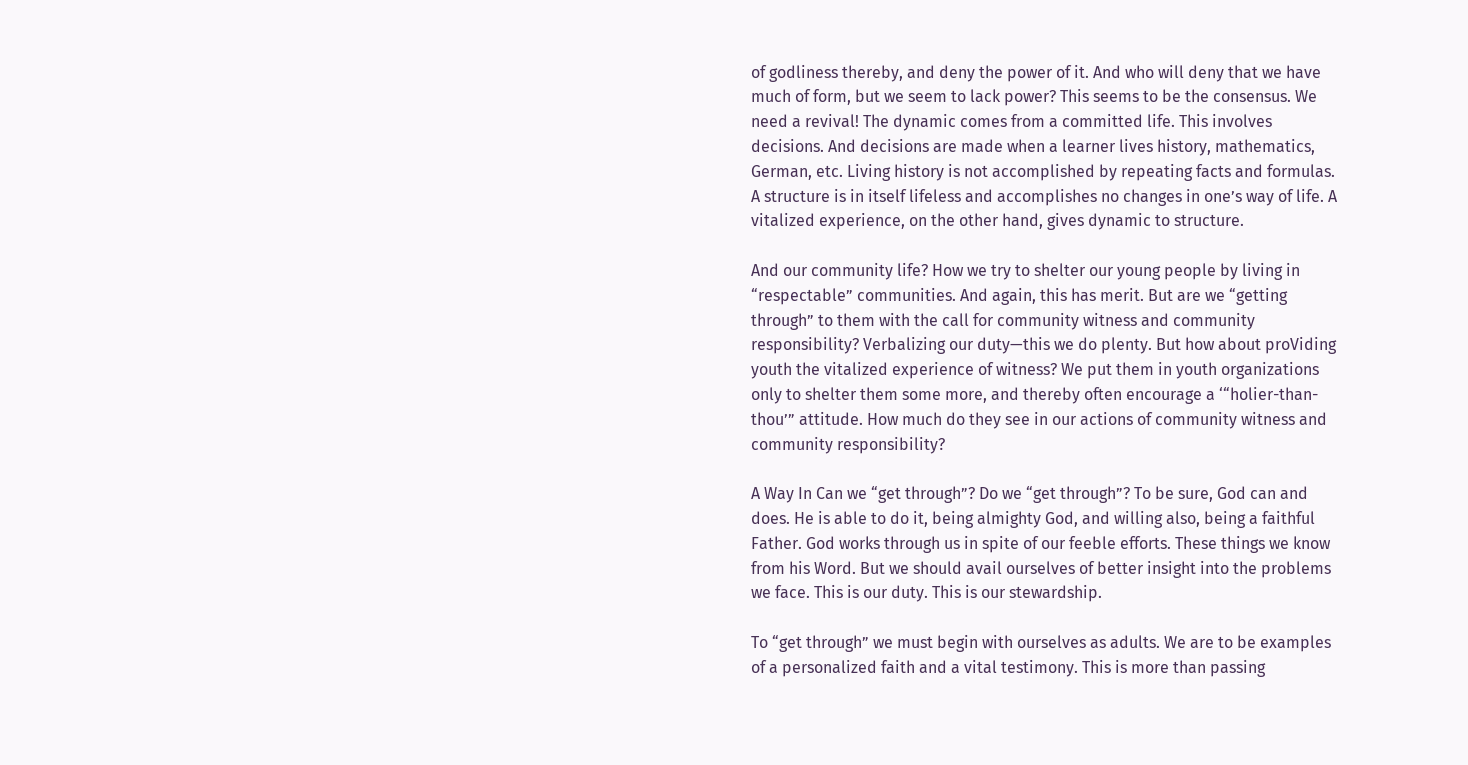of godliness thereby, and deny the power of it. And who will deny that we have much of form, but we seem to lack power? This seems to be the consensus. We need a revival! The dynamic comes from a committed life. This involves decisions. And decisions are made when a learner lives history, mathematics, German, etc. Living history is not accomplished by repeating facts and formulas. A structure is in itself lifeless and accomplishes no changes in one’s way of life. A vitalized experience, on the other hand, gives dynamic to structure.

And our community life? How we try to shelter our young people by living in “respectable” communities. And again, this has merit. But are we “getting through” to them with the call for community witness and community responsibility? Verbalizing our duty—this we do plenty. But how about proViding youth the vitalized experience of witness? We put them in youth organizations only to shelter them some more, and thereby often encourage a ‘“holier-than-thou’” attitude. How much do they see in our actions of community witness and community responsibility?

A Way In Can we “get through”? Do we “get through”? To be sure, God can and does. He is able to do it, being almighty God, and willing also, being a faithful Father. God works through us in spite of our feeble efforts. These things we know from his Word. But we should avail ourselves of better insight into the problems we face. This is our duty. This is our stewardship.

To “get through” we must begin with ourselves as adults. We are to be examples of a personalized faith and a vital testimony. This is more than passing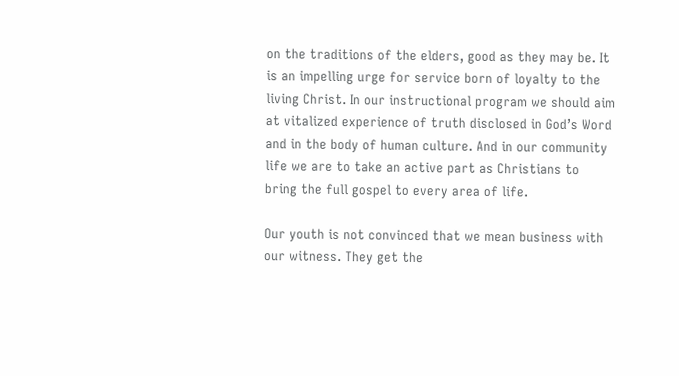on the traditions of the elders, good as they may be. It is an impelling urge for service born of loyalty to the living Christ. In our instructional program we should aim at vitalized experience of truth disclosed in God’s Word and in the body of human culture. And in our community life we are to take an active part as Christians to bring the full gospel to every area of life.

Our youth is not convinced that we mean business with our witness. They get the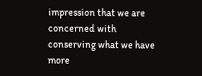impression that we are concerned with conserving what we have more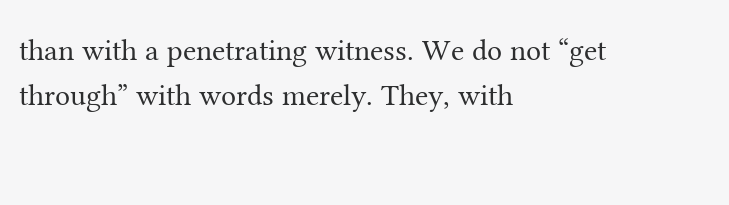than with a penetrating witness. We do not “get through” with words merely. They, with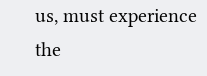us, must experience the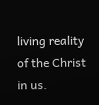living reality of the Christ in us.